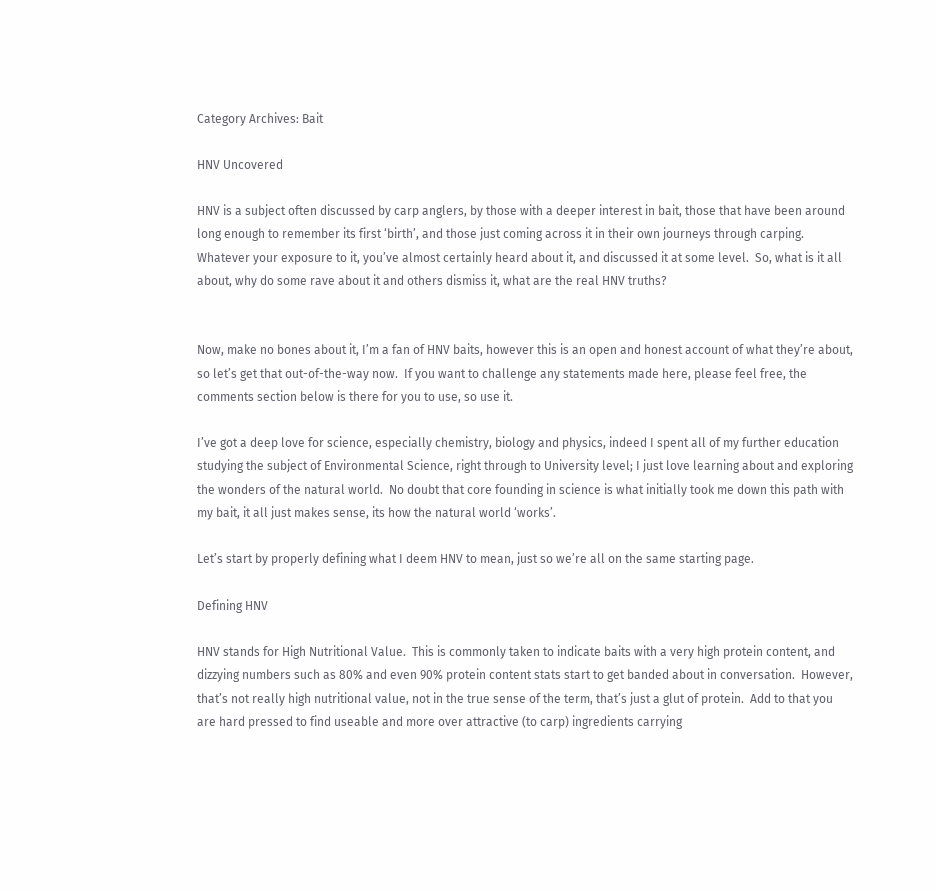Category Archives: Bait

HNV Uncovered

HNV is a subject often discussed by carp anglers, by those with a deeper interest in bait, those that have been around long enough to remember its first ‘birth’, and those just coming across it in their own journeys through carping.  Whatever your exposure to it, you’ve almost certainly heard about it, and discussed it at some level.  So, what is it all about, why do some rave about it and others dismiss it, what are the real HNV truths?


Now, make no bones about it, I’m a fan of HNV baits, however this is an open and honest account of what they’re about, so let’s get that out-of-the-way now.  If you want to challenge any statements made here, please feel free, the comments section below is there for you to use, so use it.

I’ve got a deep love for science, especially chemistry, biology and physics, indeed I spent all of my further education studying the subject of Environmental Science, right through to University level; I just love learning about and exploring the wonders of the natural world.  No doubt that core founding in science is what initially took me down this path with my bait, it all just makes sense, its how the natural world ‘works’.

Let’s start by properly defining what I deem HNV to mean, just so we’re all on the same starting page.

Defining HNV

HNV stands for High Nutritional Value.  This is commonly taken to indicate baits with a very high protein content, and dizzying numbers such as 80% and even 90% protein content stats start to get banded about in conversation.  However, that’s not really high nutritional value, not in the true sense of the term, that’s just a glut of protein.  Add to that you are hard pressed to find useable and more over attractive (to carp) ingredients carrying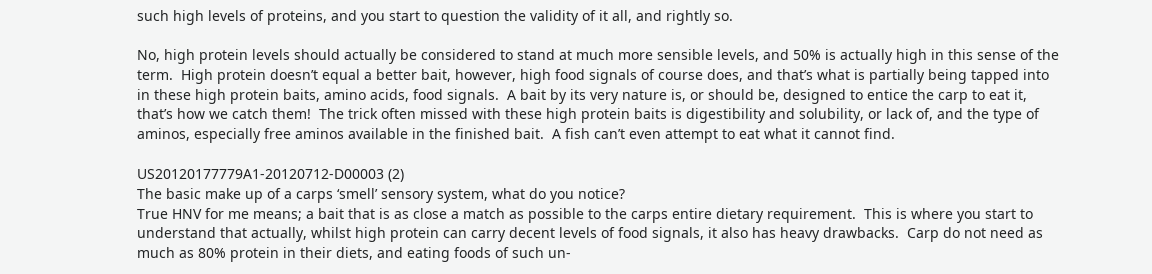such high levels of proteins, and you start to question the validity of it all, and rightly so.

No, high protein levels should actually be considered to stand at much more sensible levels, and 50% is actually high in this sense of the term.  High protein doesn’t equal a better bait, however, high food signals of course does, and that’s what is partially being tapped into in these high protein baits, amino acids, food signals.  A bait by its very nature is, or should be, designed to entice the carp to eat it, that’s how we catch them!  The trick often missed with these high protein baits is digestibility and solubility, or lack of, and the type of aminos, especially free aminos available in the finished bait.  A fish can’t even attempt to eat what it cannot find.

US20120177779A1-20120712-D00003 (2)
The basic make up of a carps ‘smell’ sensory system, what do you notice?
True HNV for me means; a bait that is as close a match as possible to the carps entire dietary requirement.  This is where you start to understand that actually, whilst high protein can carry decent levels of food signals, it also has heavy drawbacks.  Carp do not need as much as 80% protein in their diets, and eating foods of such un-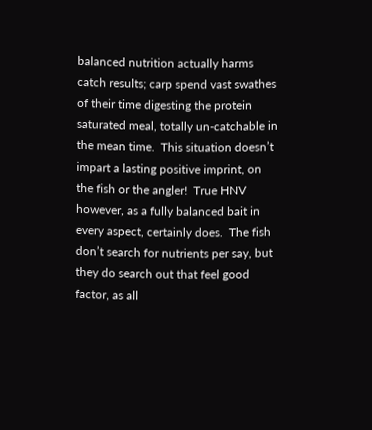balanced nutrition actually harms catch results; carp spend vast swathes of their time digesting the protein saturated meal, totally un-catchable in the mean time.  This situation doesn’t impart a lasting positive imprint, on the fish or the angler!  True HNV however, as a fully balanced bait in every aspect, certainly does.  The fish don’t search for nutrients per say, but they do search out that feel good factor, as all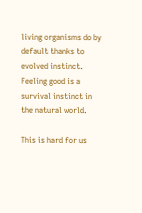living organisms do by default thanks to evolved instinct.  Feeling good is a survival instinct in the natural world.

This is hard for us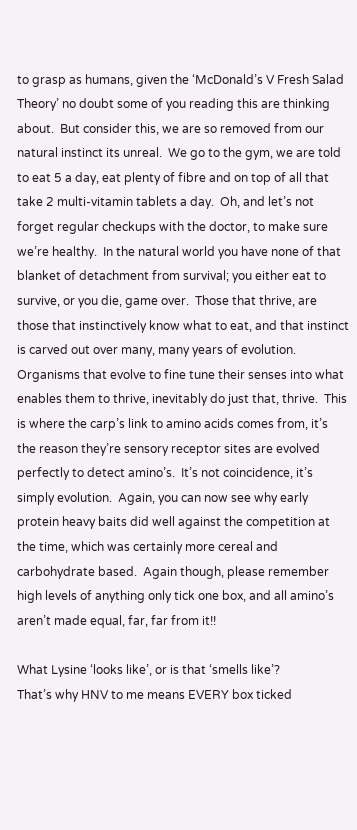to grasp as humans, given the ‘McDonald’s V Fresh Salad Theory’ no doubt some of you reading this are thinking about.  But consider this, we are so removed from our natural instinct its unreal.  We go to the gym, we are told to eat 5 a day, eat plenty of fibre and on top of all that take 2 multi-vitamin tablets a day.  Oh, and let’s not forget regular checkups with the doctor, to make sure we’re healthy.  In the natural world you have none of that blanket of detachment from survival; you either eat to survive, or you die, game over.  Those that thrive, are those that instinctively know what to eat, and that instinct is carved out over many, many years of evolution.  Organisms that evolve to fine tune their senses into what enables them to thrive, inevitably do just that, thrive.  This is where the carp’s link to amino acids comes from, it’s the reason they’re sensory receptor sites are evolved perfectly to detect amino’s.  It’s not coincidence, it’s simply evolution.  Again, you can now see why early protein heavy baits did well against the competition at the time, which was certainly more cereal and carbohydrate based.  Again though, please remember high levels of anything only tick one box, and all amino’s aren’t made equal, far, far from it!!

What Lysine ‘looks like’, or is that ‘smells like’?
That’s why HNV to me means EVERY box ticked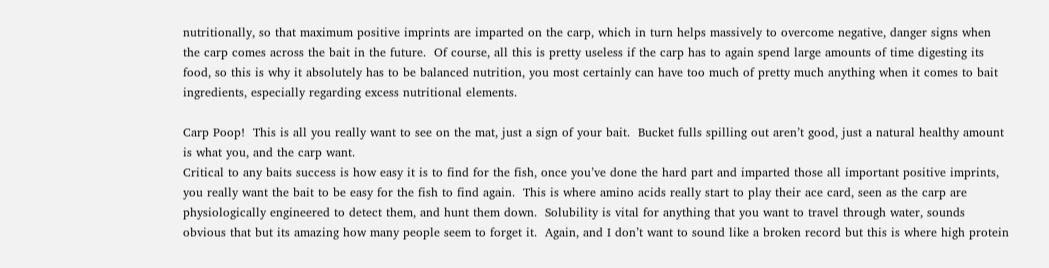nutritionally, so that maximum positive imprints are imparted on the carp, which in turn helps massively to overcome negative, danger signs when the carp comes across the bait in the future.  Of course, all this is pretty useless if the carp has to again spend large amounts of time digesting its food, so this is why it absolutely has to be balanced nutrition, you most certainly can have too much of pretty much anything when it comes to bait ingredients, especially regarding excess nutritional elements.

Carp Poop!  This is all you really want to see on the mat, just a sign of your bait.  Bucket fulls spilling out aren’t good, just a natural healthy amount is what you, and the carp want.
Critical to any baits success is how easy it is to find for the fish, once you’ve done the hard part and imparted those all important positive imprints, you really want the bait to be easy for the fish to find again.  This is where amino acids really start to play their ace card, seen as the carp are physiologically engineered to detect them, and hunt them down.  Solubility is vital for anything that you want to travel through water, sounds obvious that but its amazing how many people seem to forget it.  Again, and I don’t want to sound like a broken record but this is where high protein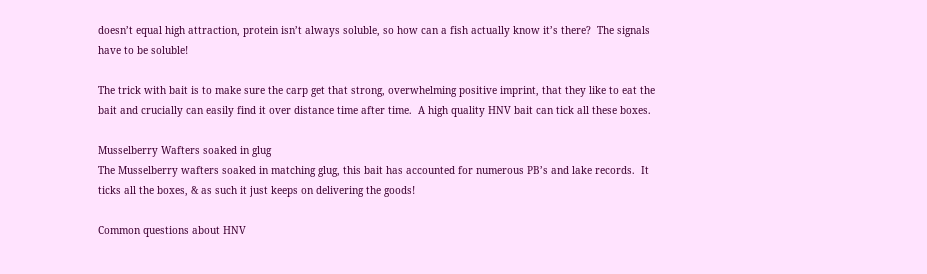doesn’t equal high attraction, protein isn’t always soluble, so how can a fish actually know it’s there?  The signals have to be soluble!

The trick with bait is to make sure the carp get that strong, overwhelming positive imprint, that they like to eat the bait and crucially can easily find it over distance time after time.  A high quality HNV bait can tick all these boxes.

Musselberry Wafters soaked in glug
The Musselberry wafters soaked in matching glug, this bait has accounted for numerous PB’s and lake records.  It ticks all the boxes, & as such it just keeps on delivering the goods!

Common questions about HNV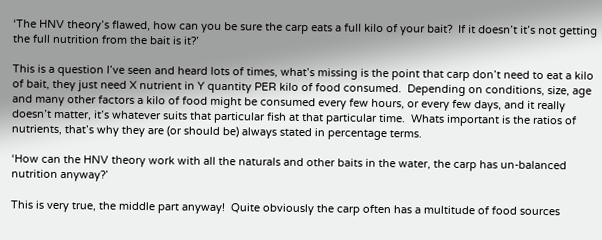‘The HNV theory’s flawed, how can you be sure the carp eats a full kilo of your bait?  If it doesn’t it’s not getting the full nutrition from the bait is it?’

This is a question I’ve seen and heard lots of times, what’s missing is the point that carp don’t need to eat a kilo of bait, they just need X nutrient in Y quantity PER kilo of food consumed.  Depending on conditions, size, age and many other factors a kilo of food might be consumed every few hours, or every few days, and it really doesn’t matter, it’s whatever suits that particular fish at that particular time.  Whats important is the ratios of nutrients, that’s why they are (or should be) always stated in percentage terms.

‘How can the HNV theory work with all the naturals and other baits in the water, the carp has un-balanced nutrition anyway?’

This is very true, the middle part anyway!  Quite obviously the carp often has a multitude of food sources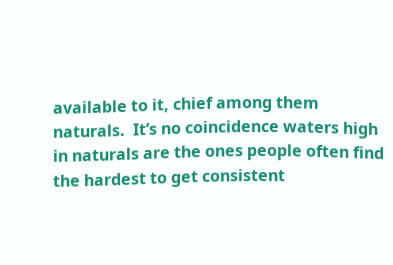available to it, chief among them naturals.  It’s no coincidence waters high in naturals are the ones people often find the hardest to get consistent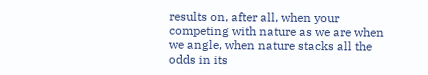results on, after all, when your competing with nature as we are when we angle, when nature stacks all the odds in its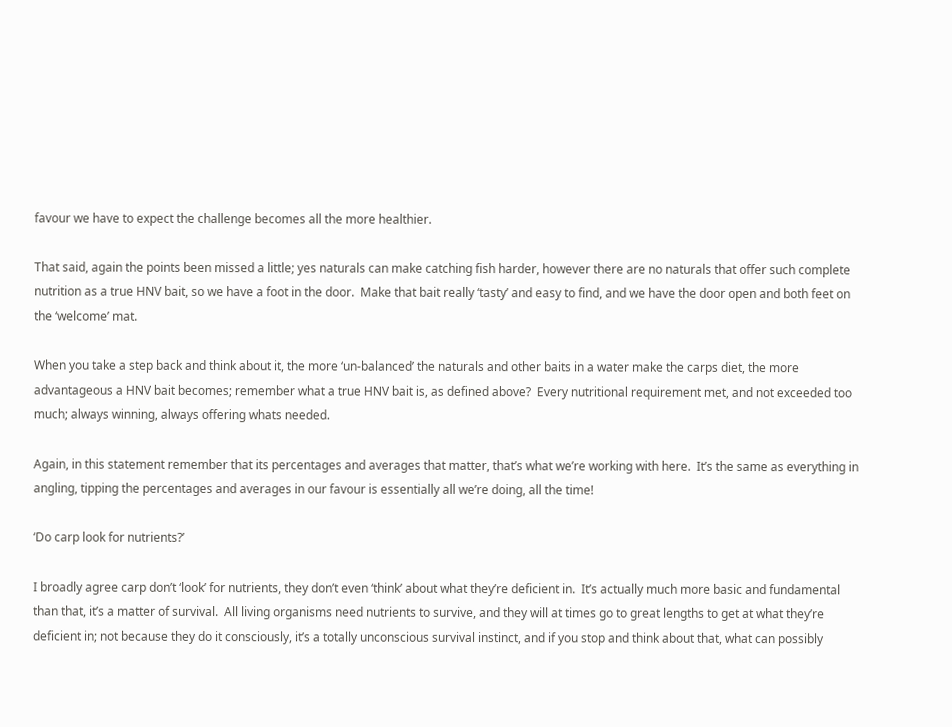favour we have to expect the challenge becomes all the more healthier.

That said, again the points been missed a little; yes naturals can make catching fish harder, however there are no naturals that offer such complete nutrition as a true HNV bait, so we have a foot in the door.  Make that bait really ‘tasty’ and easy to find, and we have the door open and both feet on the ‘welcome’ mat.

When you take a step back and think about it, the more ‘un-balanced’ the naturals and other baits in a water make the carps diet, the more advantageous a HNV bait becomes; remember what a true HNV bait is, as defined above?  Every nutritional requirement met, and not exceeded too much; always winning, always offering whats needed.

Again, in this statement remember that its percentages and averages that matter, that’s what we’re working with here.  It’s the same as everything in angling, tipping the percentages and averages in our favour is essentially all we’re doing, all the time!

‘Do carp look for nutrients?’

I broadly agree carp don’t ‘look’ for nutrients, they don’t even ‘think’ about what they’re deficient in.  It’s actually much more basic and fundamental than that, it’s a matter of survival.  All living organisms need nutrients to survive, and they will at times go to great lengths to get at what they’re deficient in; not because they do it consciously, it’s a totally unconscious survival instinct, and if you stop and think about that, what can possibly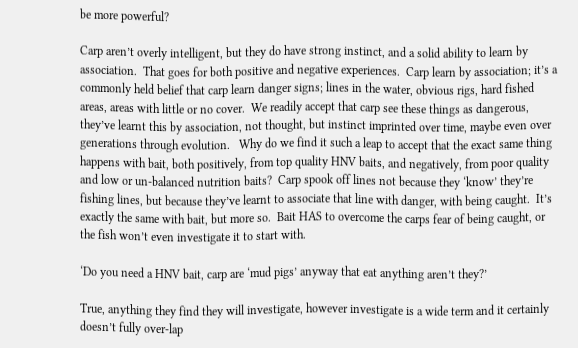be more powerful?

Carp aren’t overly intelligent, but they do have strong instinct, and a solid ability to learn by association.  That goes for both positive and negative experiences.  Carp learn by association; it’s a commonly held belief that carp learn danger signs; lines in the water, obvious rigs, hard fished areas, areas with little or no cover.  We readily accept that carp see these things as dangerous, they’ve learnt this by association, not thought, but instinct imprinted over time, maybe even over generations through evolution.   Why do we find it such a leap to accept that the exact same thing happens with bait, both positively, from top quality HNV baits, and negatively, from poor quality and low or un-balanced nutrition baits?  Carp spook off lines not because they ‘know’ they’re fishing lines, but because they’ve learnt to associate that line with danger, with being caught.  It’s exactly the same with bait, but more so.  Bait HAS to overcome the carps fear of being caught, or the fish won’t even investigate it to start with.

‘Do you need a HNV bait, carp are ‘mud pigs’ anyway that eat anything aren’t they?’

True, anything they find they will investigate, however investigate is a wide term and it certainly doesn’t fully over-lap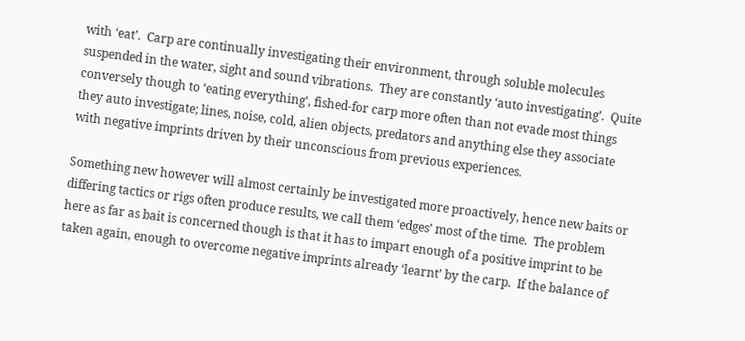with ‘eat’.  Carp are continually investigating their environment, through soluble molecules suspended in the water, sight and sound vibrations.  They are constantly ‘auto investigating’.  Quite conversely though to ‘eating everything’, fished-for carp more often than not evade most things they auto investigate; lines, noise, cold, alien objects, predators and anything else they associate with negative imprints driven by their unconscious from previous experiences.

Something new however will almost certainly be investigated more proactively, hence new baits or differing tactics or rigs often produce results, we call them ‘edges’ most of the time.  The problem here as far as bait is concerned though is that it has to impart enough of a positive imprint to be taken again, enough to overcome negative imprints already ‘learnt’ by the carp.  If the balance of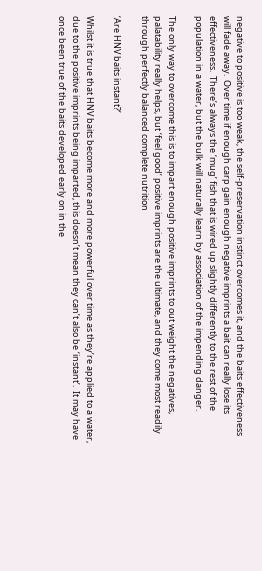negative to positive is too weak, the self-preservation instinct overcomes it, and the baits effectiveness will fade away.  Over time if enough carp gain enough negative imprints a bait can really lose its effectiveness.  There’s always the ‘mug’ fish that is wired up slightly differently to the rest of the population in a water, but the bulk will naturally learn by association of the impending danger.

The only way to overcome this is to impart enough positive imprints to out weight the negatives, palatability really helps, but ‘feel good’ positive imprints are the ultimate, and they come most readily through perfectly balanced complete nutrition

‘Are HNV baits instant?’

Whilst it is true that HNV baits become more and more powerful over time as they’re applied to a water, due to the positive imprints being imparted, this doesn’t mean they can’t also be ‘instant’.  It may have once been true of the baits developed early on in the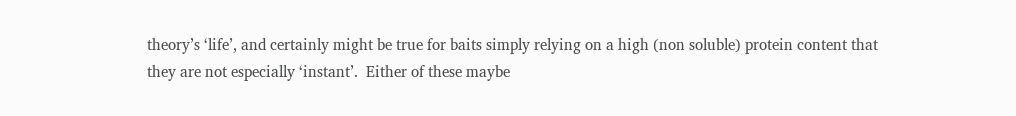theory’s ‘life’, and certainly might be true for baits simply relying on a high (non soluble) protein content that they are not especially ‘instant’.  Either of these maybe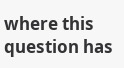where this question has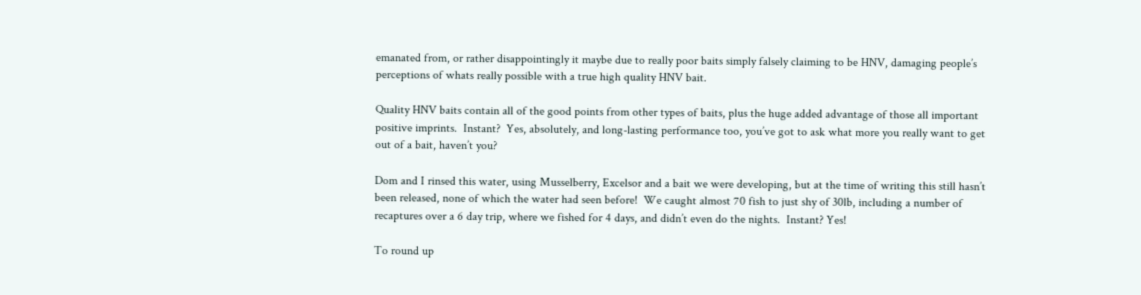emanated from, or rather disappointingly it maybe due to really poor baits simply falsely claiming to be HNV, damaging people’s perceptions of whats really possible with a true high quality HNV bait.

Quality HNV baits contain all of the good points from other types of baits, plus the huge added advantage of those all important positive imprints.  Instant?  Yes, absolutely, and long-lasting performance too, you’ve got to ask what more you really want to get out of a bait, haven’t you?

Dom and I rinsed this water, using Musselberry, Excelsor and a bait we were developing, but at the time of writing this still hasn’t been released, none of which the water had seen before!  We caught almost 70 fish to just shy of 30lb, including a number of recaptures over a 6 day trip, where we fished for 4 days, and didn’t even do the nights.  Instant? Yes!

To round up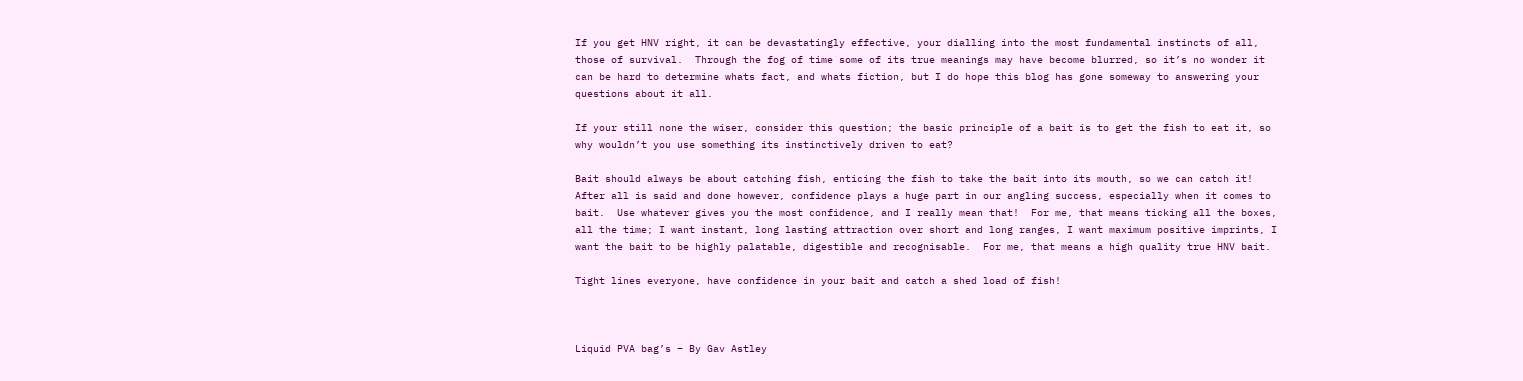If you get HNV right, it can be devastatingly effective, your dialling into the most fundamental instincts of all, those of survival.  Through the fog of time some of its true meanings may have become blurred, so it’s no wonder it can be hard to determine whats fact, and whats fiction, but I do hope this blog has gone someway to answering your questions about it all.

If your still none the wiser, consider this question; the basic principle of a bait is to get the fish to eat it, so why wouldn’t you use something its instinctively driven to eat?

Bait should always be about catching fish, enticing the fish to take the bait into its mouth, so we can catch it!  After all is said and done however, confidence plays a huge part in our angling success, especially when it comes to bait.  Use whatever gives you the most confidence, and I really mean that!  For me, that means ticking all the boxes, all the time; I want instant, long lasting attraction over short and long ranges, I want maximum positive imprints, I want the bait to be highly palatable, digestible and recognisable.  For me, that means a high quality true HNV bait.

Tight lines everyone, have confidence in your bait and catch a shed load of fish!



Liquid PVA bag’s – By Gav Astley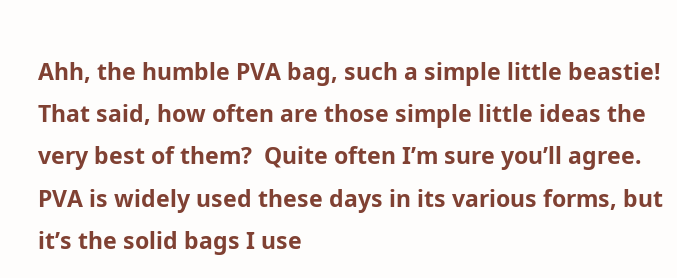Ahh, the humble PVA bag, such a simple little beastie!  That said, how often are those simple little ideas the very best of them?  Quite often I’m sure you’ll agree.  PVA is widely used these days in its various forms, but it’s the solid bags I use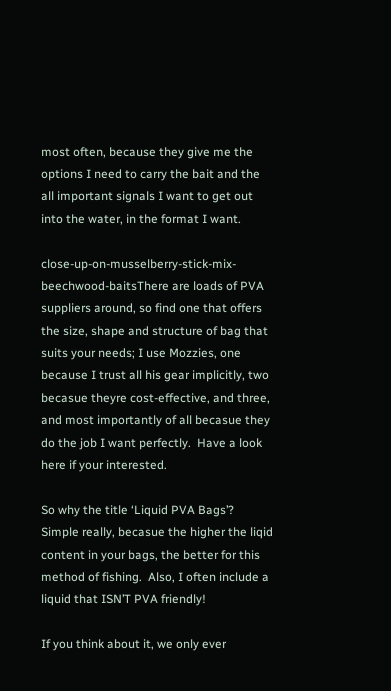most often, because they give me the options I need to carry the bait and the all important signals I want to get out into the water, in the format I want.

close-up-on-musselberry-stick-mix-beechwood-baitsThere are loads of PVA suppliers around, so find one that offers the size, shape and structure of bag that suits your needs; I use Mozzies, one because I trust all his gear implicitly, two becasue theyre cost-effective, and three, and most importantly of all becasue they do the job I want perfectly.  Have a look here if your interested.

So why the title ‘Liquid PVA Bags’?  Simple really, becasue the higher the liqid content in your bags, the better for this method of fishing.  Also, I often include a liquid that ISN’T PVA friendly!

If you think about it, we only ever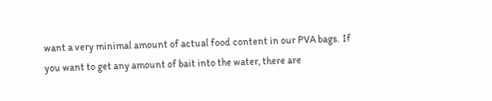want a very minimal amount of actual food content in our PVA bags.  If you want to get any amount of bait into the water, there are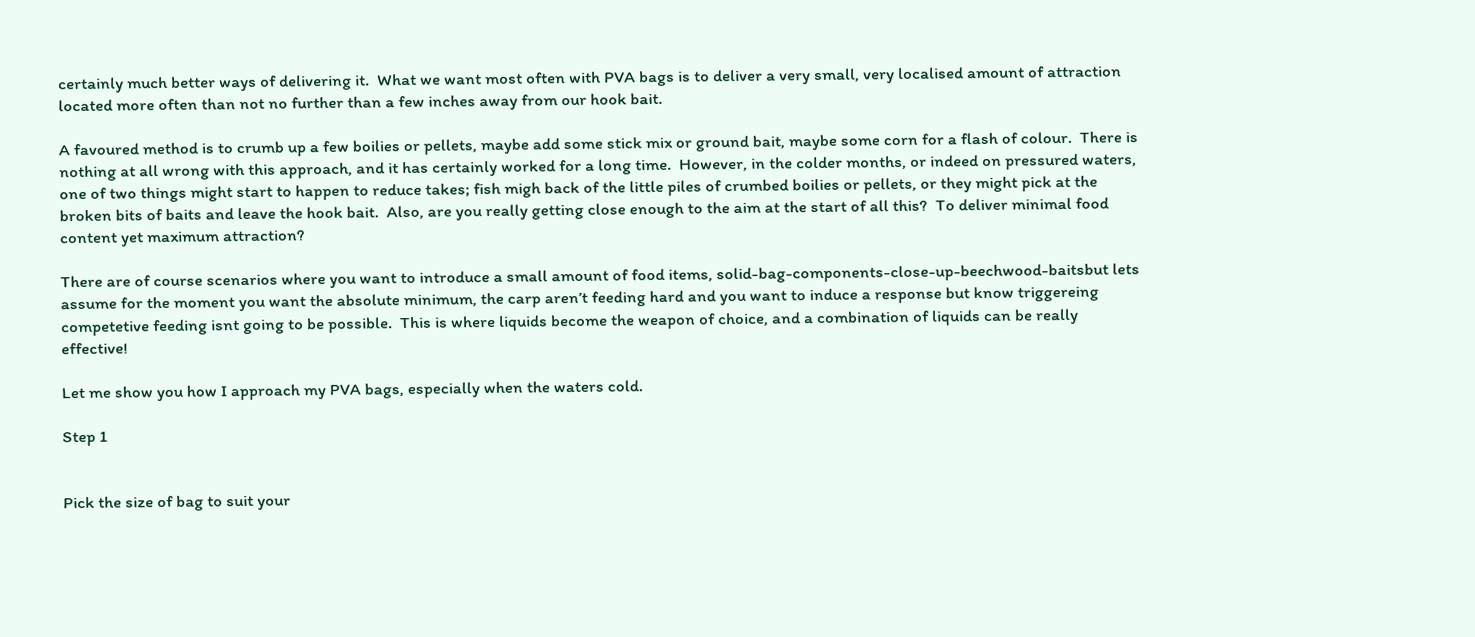certainly much better ways of delivering it.  What we want most often with PVA bags is to deliver a very small, very localised amount of attraction located more often than not no further than a few inches away from our hook bait.

A favoured method is to crumb up a few boilies or pellets, maybe add some stick mix or ground bait, maybe some corn for a flash of colour.  There is nothing at all wrong with this approach, and it has certainly worked for a long time.  However, in the colder months, or indeed on pressured waters, one of two things might start to happen to reduce takes; fish migh back of the little piles of crumbed boilies or pellets, or they might pick at the broken bits of baits and leave the hook bait.  Also, are you really getting close enough to the aim at the start of all this?  To deliver minimal food content yet maximum attraction?

There are of course scenarios where you want to introduce a small amount of food items, solid-bag-components-close-up-beechwood-baitsbut lets assume for the moment you want the absolute minimum, the carp aren’t feeding hard and you want to induce a response but know triggereing competetive feeding isnt going to be possible.  This is where liquids become the weapon of choice, and a combination of liquids can be really effective!

Let me show you how I approach my PVA bags, especially when the waters cold.

Step 1


Pick the size of bag to suit your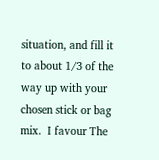situation, and fill it to about 1/3 of the way up with your chosen stick or bag mix.  I favour The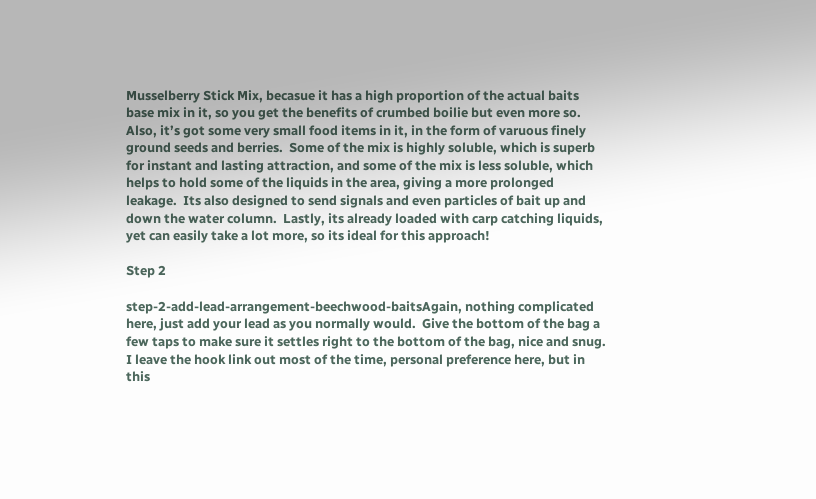Musselberry Stick Mix, becasue it has a high proportion of the actual baits base mix in it, so you get the benefits of crumbed boilie but even more so.  Also, it’s got some very small food items in it, in the form of varuous finely ground seeds and berries.  Some of the mix is highly soluble, which is superb for instant and lasting attraction, and some of the mix is less soluble, which helps to hold some of the liquids in the area, giving a more prolonged leakage.  Its also designed to send signals and even particles of bait up and down the water column.  Lastly, its already loaded with carp catching liquids, yet can easily take a lot more, so its ideal for this approach!

Step 2

step-2-add-lead-arrangement-beechwood-baitsAgain, nothing complicated here, just add your lead as you normally would.  Give the bottom of the bag a few taps to make sure it settles right to the bottom of the bag, nice and snug.  I leave the hook link out most of the time, personal preference here, but in this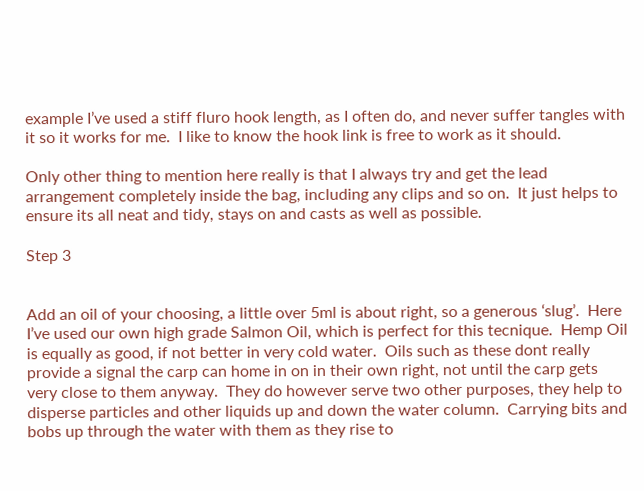example I’ve used a stiff fluro hook length, as I often do, and never suffer tangles with it so it works for me.  I like to know the hook link is free to work as it should.

Only other thing to mention here really is that I always try and get the lead arrangement completely inside the bag, including any clips and so on.  It just helps to ensure its all neat and tidy, stays on and casts as well as possible.

Step 3


Add an oil of your choosing, a little over 5ml is about right, so a generous ‘slug’.  Here I’ve used our own high grade Salmon Oil, which is perfect for this tecnique.  Hemp Oil is equally as good, if not better in very cold water.  Oils such as these dont really provide a signal the carp can home in on in their own right, not until the carp gets very close to them anyway.  They do however serve two other purposes, they help to disperse particles and other liquids up and down the water column.  Carrying bits and bobs up through the water with them as they rise to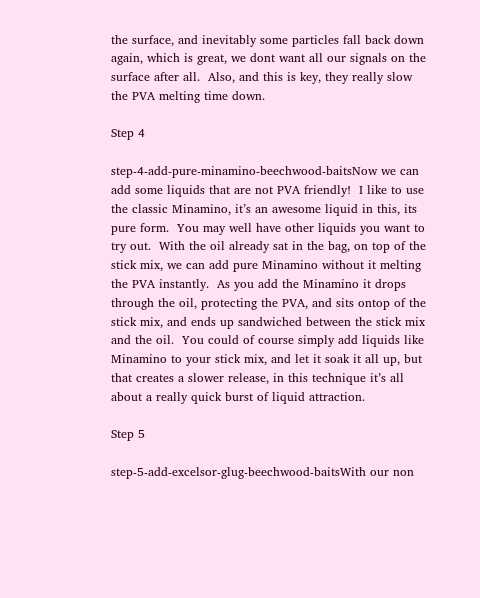the surface, and inevitably some particles fall back down again, which is great, we dont want all our signals on the surface after all.  Also, and this is key, they really slow the PVA melting time down.

Step 4

step-4-add-pure-minamino-beechwood-baitsNow we can add some liquids that are not PVA friendly!  I like to use the classic Minamino, it’s an awesome liquid in this, its pure form.  You may well have other liquids you want to try out.  With the oil already sat in the bag, on top of the stick mix, we can add pure Minamino without it melting the PVA instantly.  As you add the Minamino it drops through the oil, protecting the PVA, and sits ontop of the stick mix, and ends up sandwiched between the stick mix and the oil.  You could of course simply add liquids like Minamino to your stick mix, and let it soak it all up, but that creates a slower release, in this technique it’s all about a really quick burst of liquid attraction.

Step 5

step-5-add-excelsor-glug-beechwood-baitsWith our non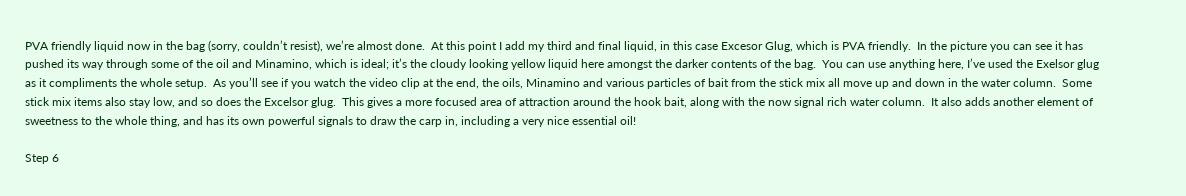PVA friendly liquid now in the bag (sorry, couldn’t resist), we’re almost done.  At this point I add my third and final liquid, in this case Excesor Glug, which is PVA friendly.  In the picture you can see it has pushed its way through some of the oil and Minamino, which is ideal; it’s the cloudy looking yellow liquid here amongst the darker contents of the bag.  You can use anything here, I’ve used the Exelsor glug as it compliments the whole setup.  As you’ll see if you watch the video clip at the end, the oils, Minamino and various particles of bait from the stick mix all move up and down in the water column.  Some stick mix items also stay low, and so does the Excelsor glug.  This gives a more focused area of attraction around the hook bait, along with the now signal rich water column.  It also adds another element of sweetness to the whole thing, and has its own powerful signals to draw the carp in, including a very nice essential oil!

Step 6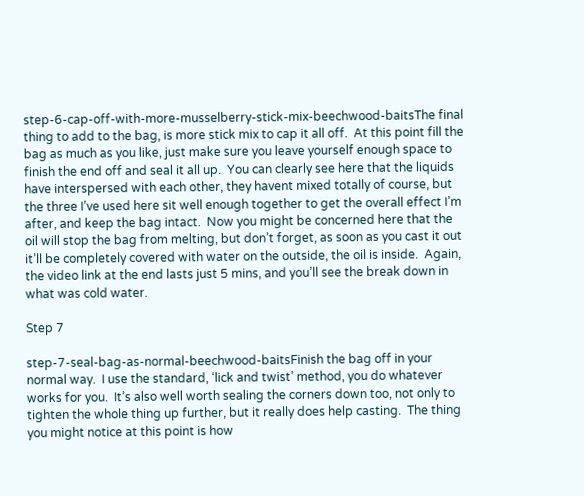step-6-cap-off-with-more-musselberry-stick-mix-beechwood-baitsThe final thing to add to the bag, is more stick mix to cap it all off.  At this point fill the bag as much as you like, just make sure you leave yourself enough space to finish the end off and seal it all up.  You can clearly see here that the liquids have interspersed with each other, they havent mixed totally of course, but the three I’ve used here sit well enough together to get the overall effect I’m after, and keep the bag intact.  Now you might be concerned here that the oil will stop the bag from melting, but don’t forget, as soon as you cast it out it’ll be completely covered with water on the outside, the oil is inside.  Again, the video link at the end lasts just 5 mins, and you’ll see the break down in what was cold water.

Step 7

step-7-seal-bag-as-normal-beechwood-baitsFinish the bag off in your normal way.  I use the standard, ‘lick and twist’ method, you do whatever works for you.  It’s also well worth sealing the corners down too, not only to tighten the whole thing up further, but it really does help casting.  The thing you might notice at this point is how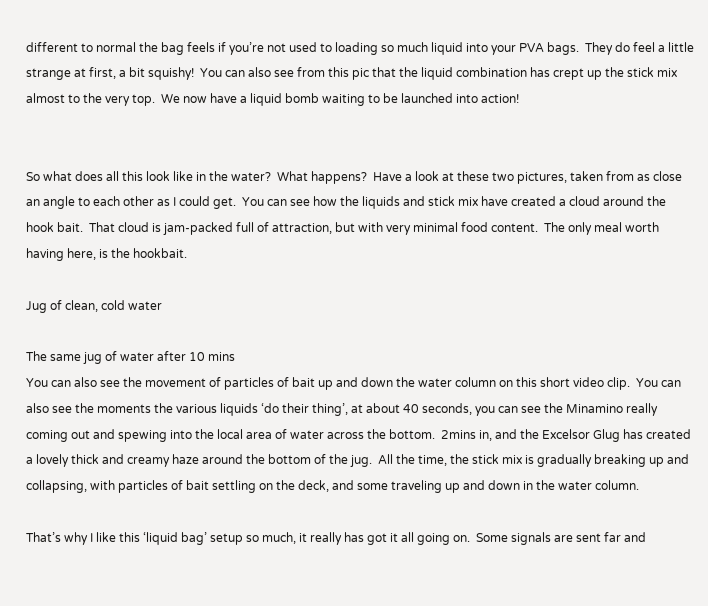different to normal the bag feels if you’re not used to loading so much liquid into your PVA bags.  They do feel a little strange at first, a bit squishy!  You can also see from this pic that the liquid combination has crept up the stick mix almost to the very top.  We now have a liquid bomb waiting to be launched into action!


So what does all this look like in the water?  What happens?  Have a look at these two pictures, taken from as close an angle to each other as I could get.  You can see how the liquids and stick mix have created a cloud around the hook bait.  That cloud is jam-packed full of attraction, but with very minimal food content.  The only meal worth having here, is the hookbait.

Jug of clean, cold water

The same jug of water after 10 mins
You can also see the movement of particles of bait up and down the water column on this short video clip.  You can also see the moments the various liquids ‘do their thing’, at about 40 seconds, you can see the Minamino really coming out and spewing into the local area of water across the bottom.  2mins in, and the Excelsor Glug has created a lovely thick and creamy haze around the bottom of the jug.  All the time, the stick mix is gradually breaking up and collapsing, with particles of bait settling on the deck, and some traveling up and down in the water column.

That’s why I like this ‘liquid bag’ setup so much, it really has got it all going on.  Some signals are sent far and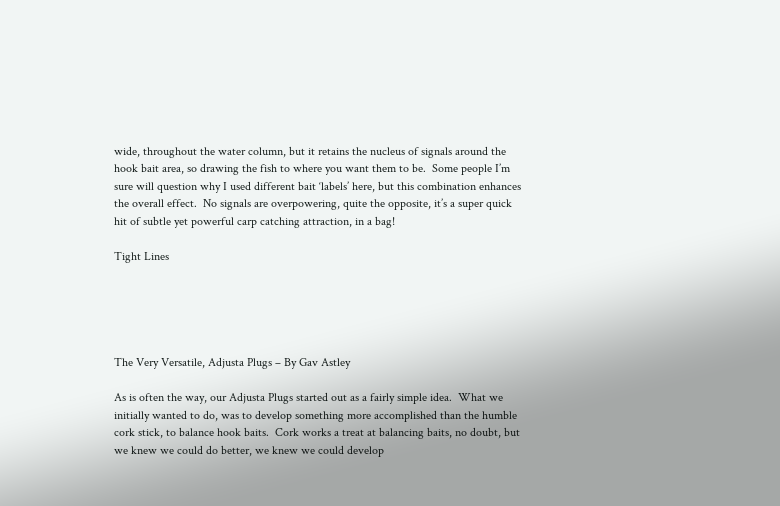wide, throughout the water column, but it retains the nucleus of signals around the hook bait area, so drawing the fish to where you want them to be.  Some people I’m sure will question why I used different bait ‘labels’ here, but this combination enhances the overall effect.  No signals are overpowering, quite the opposite, it’s a super quick hit of subtle yet powerful carp catching attraction, in a bag!

Tight Lines





The Very Versatile, Adjusta Plugs – By Gav Astley

As is often the way, our Adjusta Plugs started out as a fairly simple idea.  What we initially wanted to do, was to develop something more accomplished than the humble cork stick, to balance hook baits.  Cork works a treat at balancing baits, no doubt, but we knew we could do better, we knew we could develop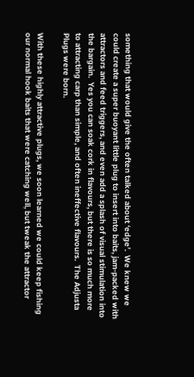something that would give the often talked about ‘edge’.  We knew we could create a super buoyant little plug to insert into baits, jam-packed with attractors and feed triggers, and even add a splash of visual stimulation into the bargain.  Yes you can soak cork in flavours, but there is so much more to attracting carp than simple, and often ineffective flavours.  The Adjusta Plugs were born.

With these highly attractive plugs, we soon learned we could keep fishing our normal hook baits that were catching well, but tweak the attractor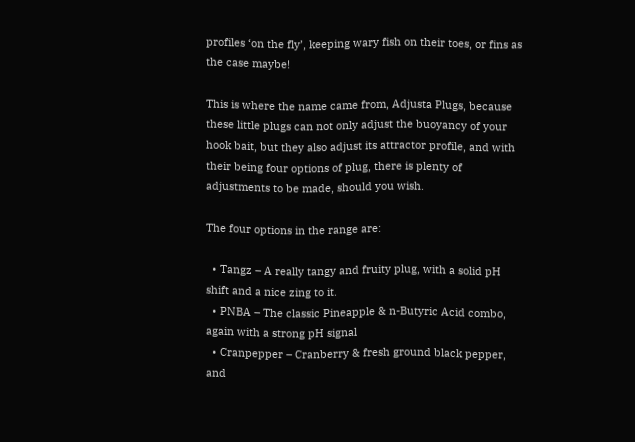profiles ‘on the fly’, keeping wary fish on their toes, or fins as the case maybe!

This is where the name came from, Adjusta Plugs, because these little plugs can not only adjust the buoyancy of your hook bait, but they also adjust its attractor profile, and with their being four options of plug, there is plenty of adjustments to be made, should you wish.

The four options in the range are:

  • Tangz – A really tangy and fruity plug, with a solid pH shift and a nice zing to it.
  • PNBA – The classic Pineapple & n-Butyric Acid combo, again with a strong pH signal
  • Cranpepper – Cranberry & fresh ground black pepper, and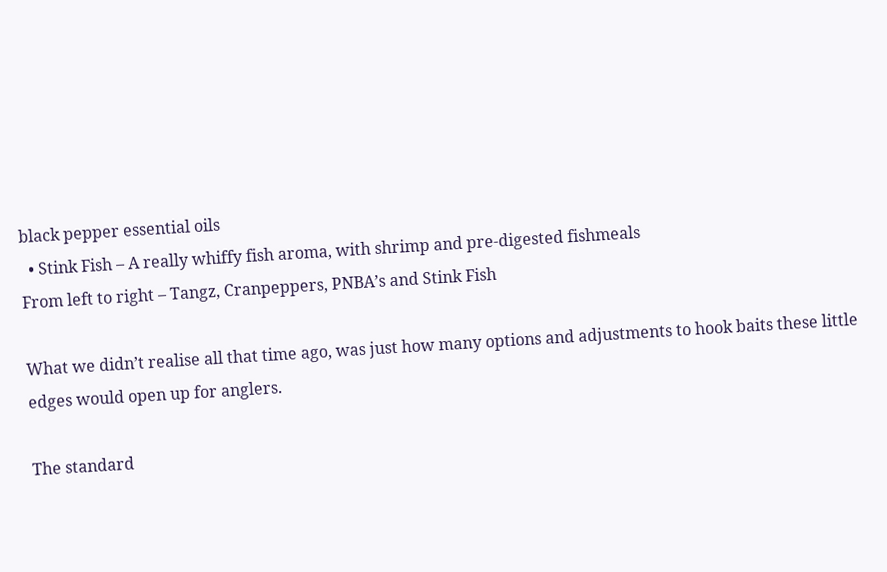black pepper essential oils
  • Stink Fish – A really whiffy fish aroma, with shrimp and pre-digested fishmeals
From left to right – Tangz, Cranpeppers, PNBA’s and Stink Fish

What we didn’t realise all that time ago, was just how many options and adjustments to hook baits these little edges would open up for anglers.

The standard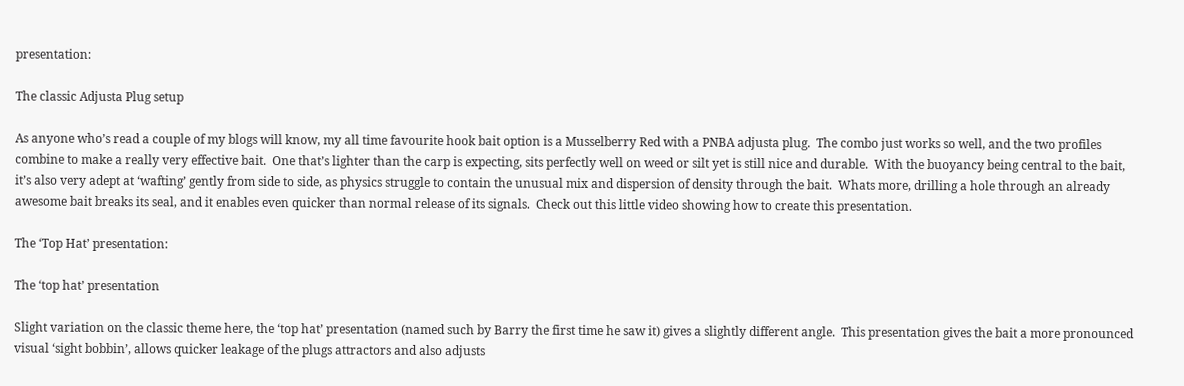presentation:

The classic Adjusta Plug setup

As anyone who’s read a couple of my blogs will know, my all time favourite hook bait option is a Musselberry Red with a PNBA adjusta plug.  The combo just works so well, and the two profiles combine to make a really very effective bait.  One that’s lighter than the carp is expecting, sits perfectly well on weed or silt yet is still nice and durable.  With the buoyancy being central to the bait, it’s also very adept at ‘wafting’ gently from side to side, as physics struggle to contain the unusual mix and dispersion of density through the bait.  Whats more, drilling a hole through an already awesome bait breaks its seal, and it enables even quicker than normal release of its signals.  Check out this little video showing how to create this presentation.

The ‘Top Hat’ presentation:

The ‘top hat’ presentation

Slight variation on the classic theme here, the ‘top hat’ presentation (named such by Barry the first time he saw it) gives a slightly different angle.  This presentation gives the bait a more pronounced visual ‘sight bobbin’, allows quicker leakage of the plugs attractors and also adjusts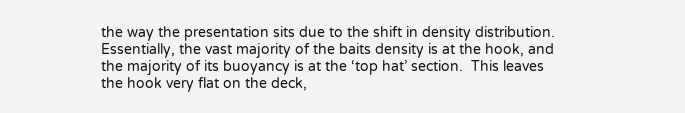the way the presentation sits due to the shift in density distribution.  Essentially, the vast majority of the baits density is at the hook, and the majority of its buoyancy is at the ‘top hat’ section.  This leaves the hook very flat on the deck,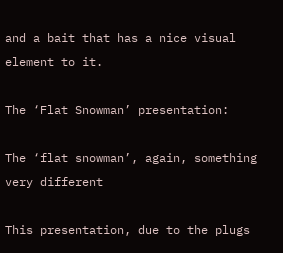and a bait that has a nice visual element to it.

The ‘Flat Snowman’ presentation:

The ‘flat snowman’, again, something very different

This presentation, due to the plugs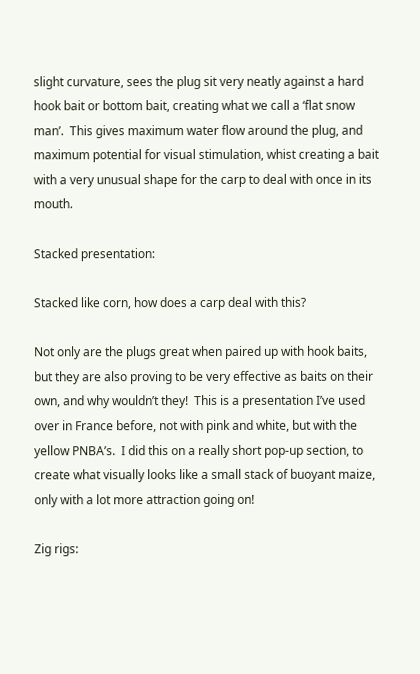slight curvature, sees the plug sit very neatly against a hard hook bait or bottom bait, creating what we call a ‘flat snow man’.  This gives maximum water flow around the plug, and maximum potential for visual stimulation, whist creating a bait with a very unusual shape for the carp to deal with once in its mouth.

Stacked presentation:

Stacked like corn, how does a carp deal with this?

Not only are the plugs great when paired up with hook baits, but they are also proving to be very effective as baits on their own, and why wouldn’t they!  This is a presentation I’ve used over in France before, not with pink and white, but with the yellow PNBA’s.  I did this on a really short pop-up section, to create what visually looks like a small stack of buoyant maize, only with a lot more attraction going on!

Zig rigs: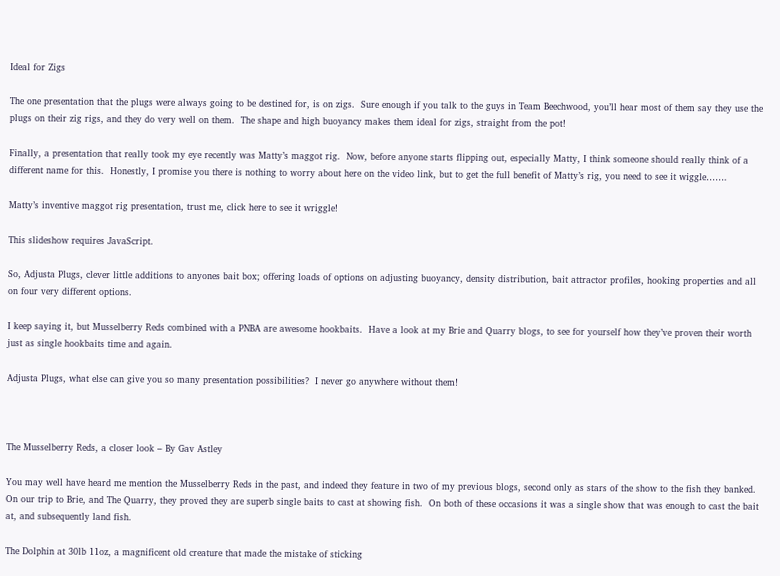Ideal for Zigs

The one presentation that the plugs were always going to be destined for, is on zigs.  Sure enough if you talk to the guys in Team Beechwood, you’ll hear most of them say they use the plugs on their zig rigs, and they do very well on them.  The shape and high buoyancy makes them ideal for zigs, straight from the pot!

Finally, a presentation that really took my eye recently was Matty’s maggot rig.  Now, before anyone starts flipping out, especially Matty, I think someone should really think of a different name for this.  Honestly, I promise you there is nothing to worry about here on the video link, but to get the full benefit of Matty’s rig, you need to see it wiggle…….

Matty’s inventive maggot rig presentation, trust me, click here to see it wriggle!

This slideshow requires JavaScript.

So, Adjusta Plugs, clever little additions to anyones bait box; offering loads of options on adjusting buoyancy, density distribution, bait attractor profiles, hooking properties and all on four very different options.

I keep saying it, but Musselberry Reds combined with a PNBA are awesome hookbaits.  Have a look at my Brie and Quarry blogs, to see for yourself how they’ve proven their worth just as single hookbaits time and again.

Adjusta Plugs, what else can give you so many presentation possibilities?  I never go anywhere without them!



The Musselberry Reds, a closer look – By Gav Astley

You may well have heard me mention the Musselberry Reds in the past, and indeed they feature in two of my previous blogs, second only as stars of the show to the fish they banked.  On our trip to Brie, and The Quarry, they proved they are superb single baits to cast at showing fish.  On both of these occasions it was a single show that was enough to cast the bait at, and subsequently land fish.

The Dolphin at 30lb 11oz, a magnificent old creature that made the mistake of sticking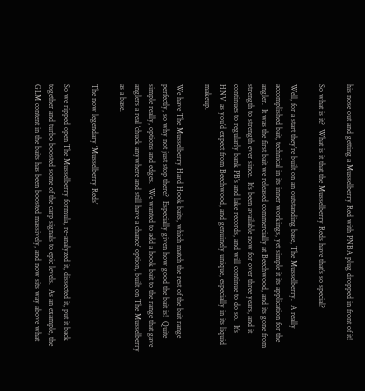his nose out and getting a Musselberry Red with PNBA plug dropped in front of it!

So what is it?  What is it that the Musselberry Reds have that’s so special?

Well, for a start they’re built on an outstanding base, The Musselberry.  A really accomplished bait, technical in its inner workings, yet simple it its application for the angler.  It was the first bait we released commercially at Beechwood, and its gone from strength to strength ever since.  It’s been available now for over three years, and it continues to regularly bank PB’s and lake records, and will continue to do so.  It’s HNV as you’d expect from Beechwood, and genuinely unique, especially in its liquid makeup.

We have The Musselberry Hard Hook baits, which match the rest of the bait range perfectly, so why not just stop there?  Especially given how good the bait is!  Quite simple really, options and edges.  We wanted to add a hook bait to the range that gave anglers a real ‘chuck anywhere and still have a chance’ option, built on The Musselberry as a base.

The now legendary ‘Musselberry Reds’

So we ripped open The Musselberry formula, re-analyzed it, dissected it, put it back together and turbo boosted some of the carp signals to epic levels.  As an example, the GLM content in the baits has been boosted massively, and now sits way above what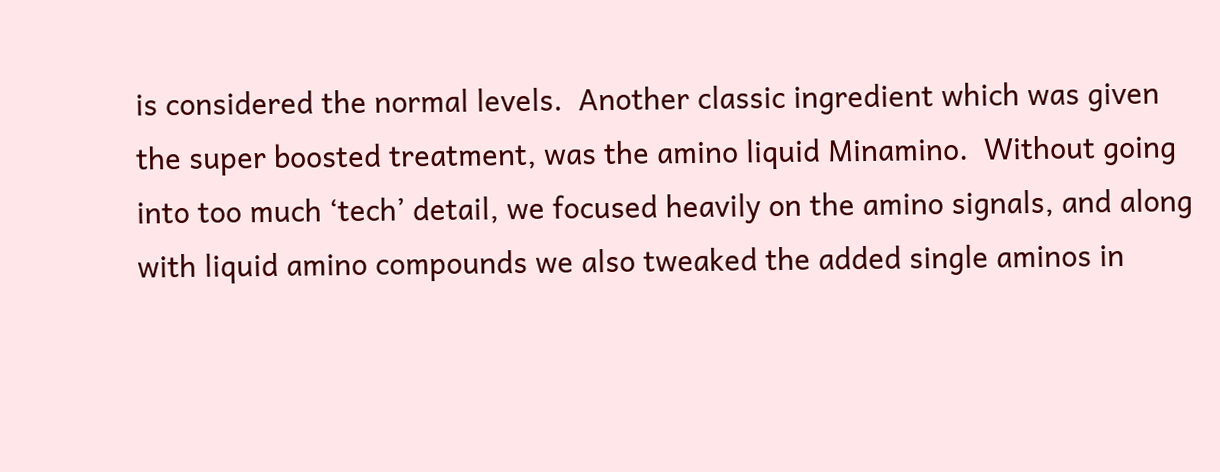is considered the normal levels.  Another classic ingredient which was given the super boosted treatment, was the amino liquid Minamino.  Without going into too much ‘tech’ detail, we focused heavily on the amino signals, and along with liquid amino compounds we also tweaked the added single aminos in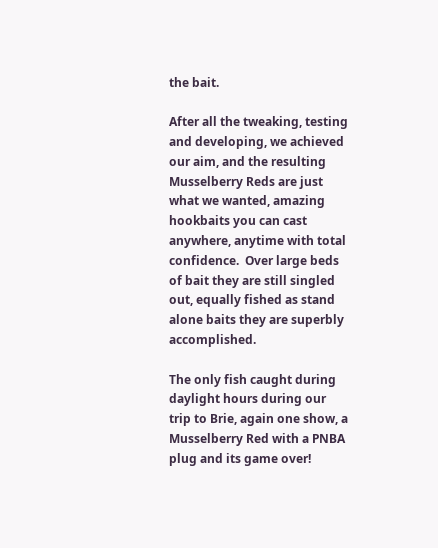the bait.

After all the tweaking, testing and developing, we achieved our aim, and the resulting Musselberry Reds are just what we wanted, amazing hookbaits you can cast anywhere, anytime with total confidence.  Over large beds of bait they are still singled out, equally fished as stand alone baits they are superbly accomplished.

The only fish caught during daylight hours during our trip to Brie, again one show, a Musselberry Red with a PNBA plug and its game over!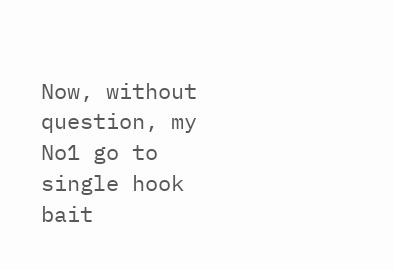Now, without question, my No1 go to single hook bait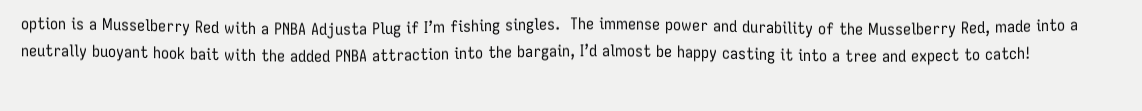option is a Musselberry Red with a PNBA Adjusta Plug if I’m fishing singles.  The immense power and durability of the Musselberry Red, made into a neutrally buoyant hook bait with the added PNBA attraction into the bargain, I’d almost be happy casting it into a tree and expect to catch!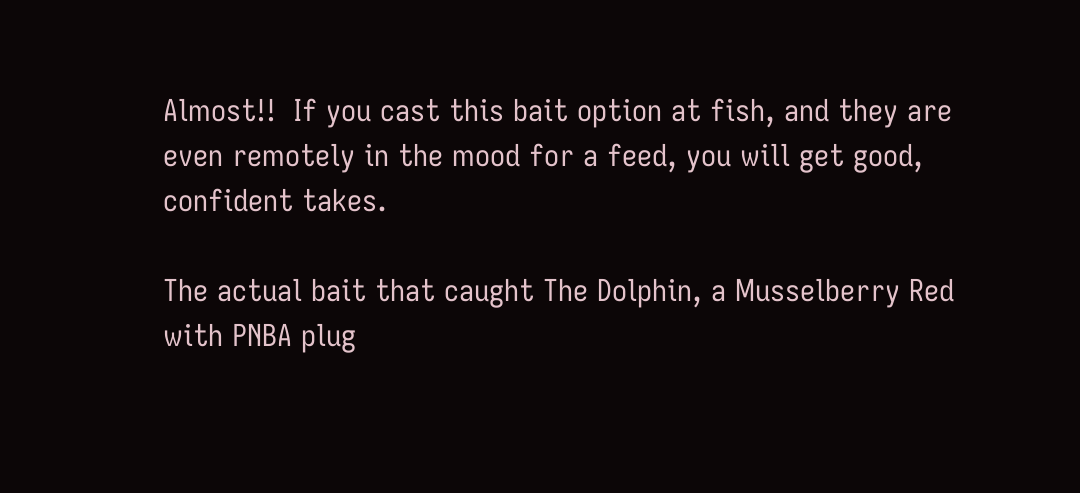Almost!!  If you cast this bait option at fish, and they are even remotely in the mood for a feed, you will get good, confident takes.

The actual bait that caught The Dolphin, a Musselberry Red with PNBA plug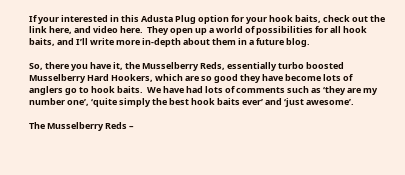If your interested in this Adusta Plug option for your hook baits, check out the link here, and video here.  They open up a world of possibilities for all hook baits, and I’ll write more in-depth about them in a future blog.

So, there you have it, the Musselberry Reds, essentially turbo boosted Musselberry Hard Hookers, which are so good they have become lots of anglers go to hook baits.  We have had lots of comments such as ‘they are my number one’, ‘quite simply the best hook baits ever’ and ‘just awesome’.

The Musselberry Reds –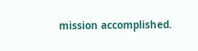mission accomplished.